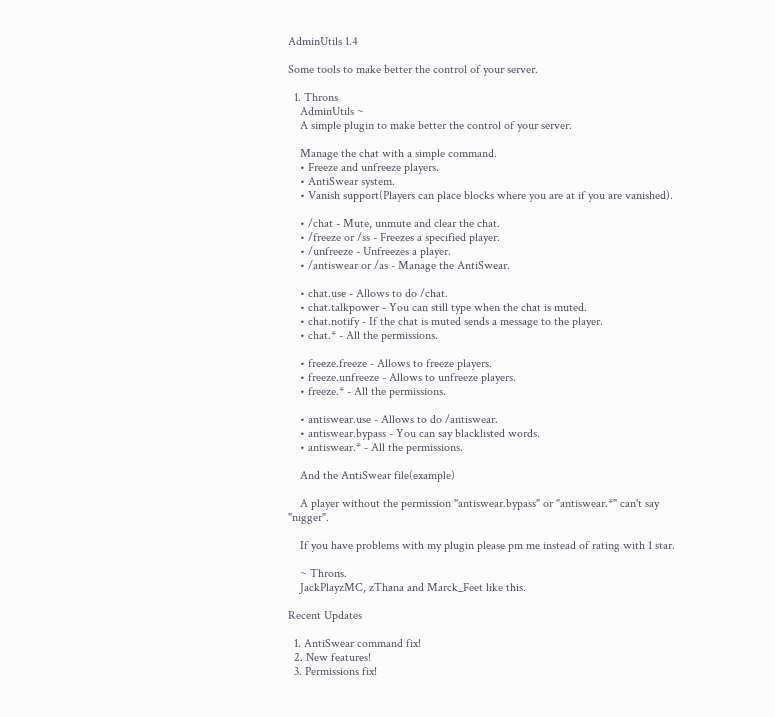AdminUtils 1.4

Some tools to make better the control of your server.

  1. Throns
    AdminUtils ~
    A simple plugin to make better the control of your server.

    Manage the chat with a simple command.
    • Freeze and unfreeze players.
    • AntiSwear system.
    • Vanish support(Players can place blocks where you are at if you are vanished).

    • /chat - Mute, unmute and clear the chat.
    • /freeze or /ss - Freezes a specified player.
    • /unfreeze - Unfreezes a player.
    • /antiswear or /as - Manage the AntiSwear.

    • chat.use - Allows to do /chat.
    • chat.talkpower - You can still type when the chat is muted.
    • chat.notify - If the chat is muted sends a message to the player.
    • chat.* - All the permissions.

    • freeze.freeze - Allows to freeze players.
    • freeze.unfreeze - Allows to unfreeze players.
    • freeze.* - All the permissions.

    • antiswear.use - Allows to do /antiswear.
    • antiswear.bypass - You can say blacklisted words.
    • antiswear.* - All the permissions.

    And the AntiSwear file(example)

    A player without the permission "antiswear.bypass" or "antiswear.*" can't say "nigger".

    If you have problems with my plugin please pm me instead of rating with 1 star.

    ~ Throns.
    JackPlayzMC, zThana and Marck_Feet like this.

Recent Updates

  1. AntiSwear command fix!
  2. New features!
  3. Permissions fix!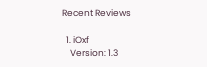Recent Reviews

  1. iOxf
    Version: 1.3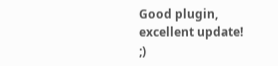Good plugin, excellent update! ;)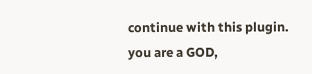continue with this plugin. you are a GOD,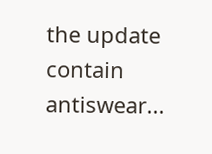the update contain antiswear...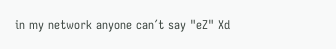in my network anyone can´t say "eZ" Xd